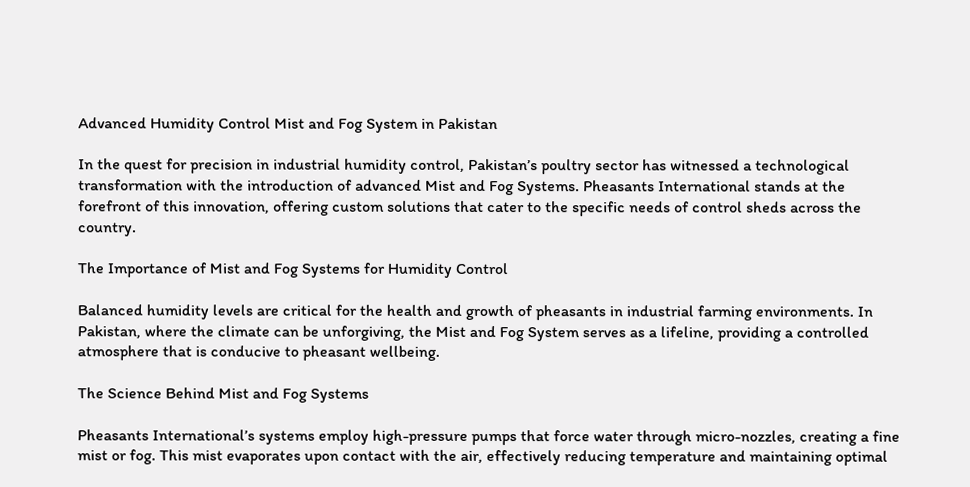Advanced Humidity Control Mist and Fog System in Pakistan

In the quest for precision in industrial humidity control, Pakistan’s poultry sector has witnessed a technological transformation with the introduction of advanced Mist and Fog Systems. Pheasants International stands at the forefront of this innovation, offering custom solutions that cater to the specific needs of control sheds across the country.

The Importance of Mist and Fog Systems for Humidity Control

Balanced humidity levels are critical for the health and growth of pheasants in industrial farming environments. In Pakistan, where the climate can be unforgiving, the Mist and Fog System serves as a lifeline, providing a controlled atmosphere that is conducive to pheasant wellbeing.

The Science Behind Mist and Fog Systems

Pheasants International’s systems employ high-pressure pumps that force water through micro-nozzles, creating a fine mist or fog. This mist evaporates upon contact with the air, effectively reducing temperature and maintaining optimal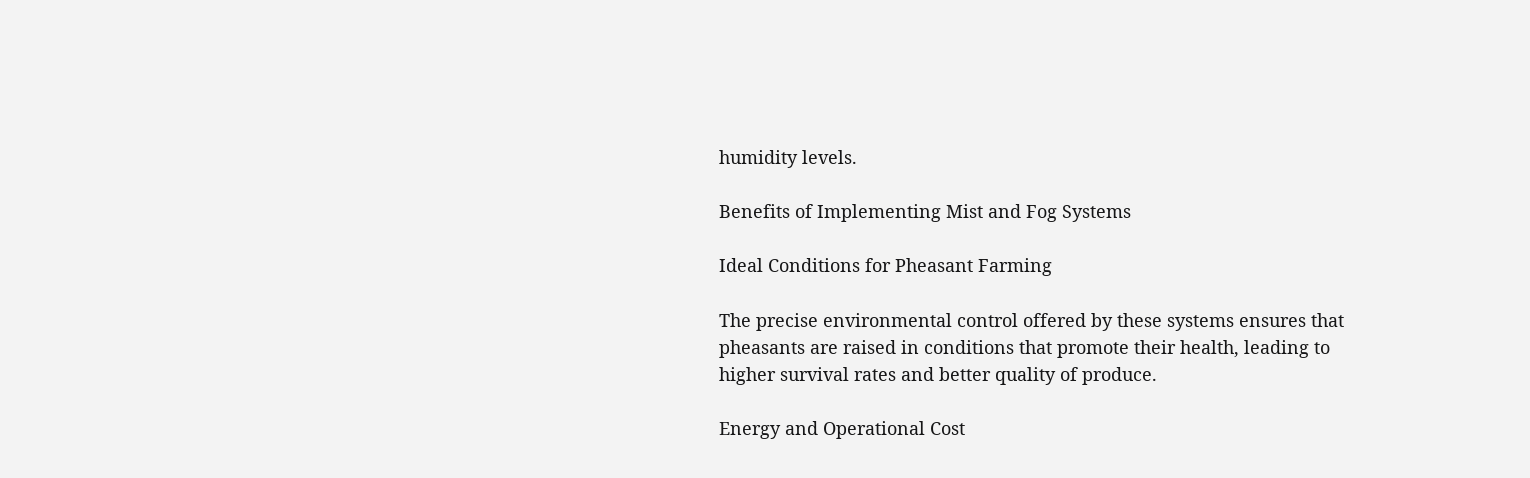humidity levels.

Benefits of Implementing Mist and Fog Systems

Ideal Conditions for Pheasant Farming

The precise environmental control offered by these systems ensures that pheasants are raised in conditions that promote their health, leading to higher survival rates and better quality of produce.

Energy and Operational Cost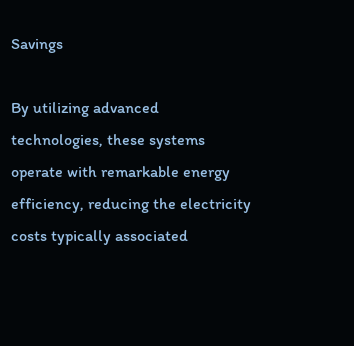Savings

By utilizing advanced technologies, these systems operate with remarkable energy efficiency, reducing the electricity costs typically associated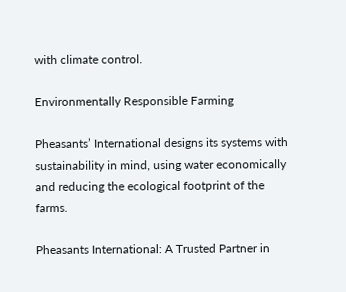with climate control.

Environmentally Responsible Farming

Pheasants’ International designs its systems with sustainability in mind, using water economically and reducing the ecological footprint of the farms.

Pheasants International: A Trusted Partner in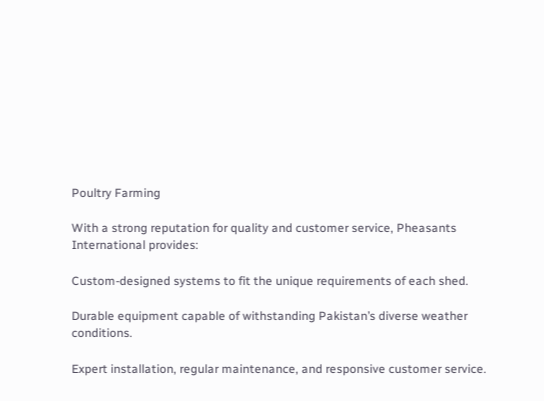Poultry Farming

With a strong reputation for quality and customer service, Pheasants International provides:

Custom-designed systems to fit the unique requirements of each shed.

Durable equipment capable of withstanding Pakistan’s diverse weather conditions.

Expert installation, regular maintenance, and responsive customer service.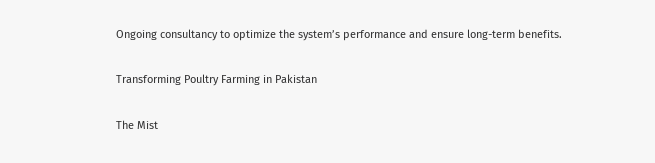Ongoing consultancy to optimize the system’s performance and ensure long-term benefits.

Transforming Poultry Farming in Pakistan

The Mist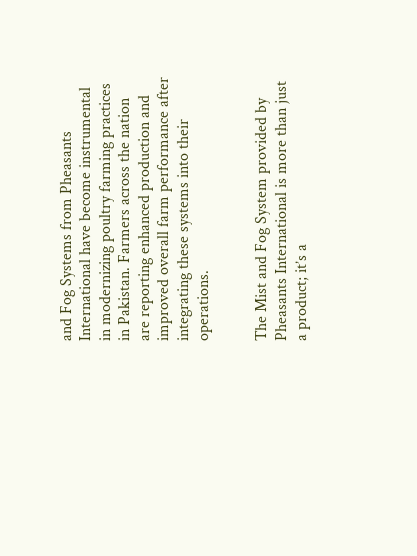and Fog Systems from Pheasants International have become instrumental in modernizing poultry farming practices in Pakistan. Farmers across the nation are reporting enhanced production and improved overall farm performance after integrating these systems into their operations.


The Mist and Fog System provided by Pheasants International is more than just a product; it’s a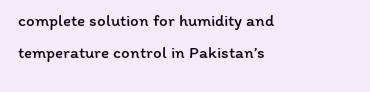complete solution for humidity and temperature control in Pakistan’s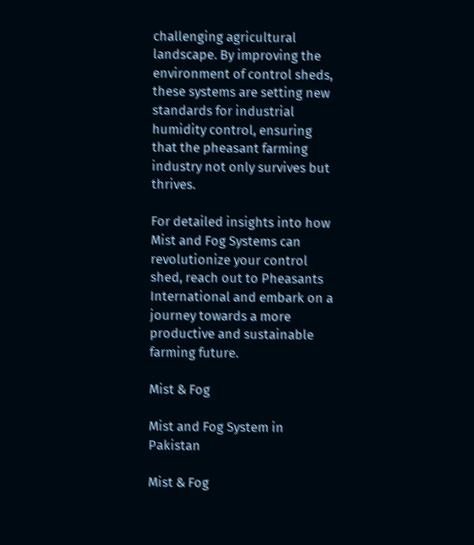challenging agricultural landscape. By improving the environment of control sheds, these systems are setting new standards for industrial humidity control, ensuring that the pheasant farming industry not only survives but thrives.

For detailed insights into how Mist and Fog Systems can revolutionize your control shed, reach out to Pheasants International and embark on a journey towards a more productive and sustainable farming future.

Mist & Fog

Mist and Fog System in Pakistan

Mist & Fog